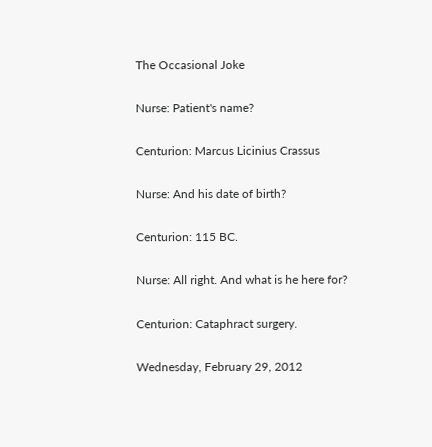The Occasional Joke

Nurse: Patient's name?

Centurion: Marcus Licinius Crassus

Nurse: And his date of birth?

Centurion: 115 BC.

Nurse: All right. And what is he here for?

Centurion: Cataphract surgery.

Wednesday, February 29, 2012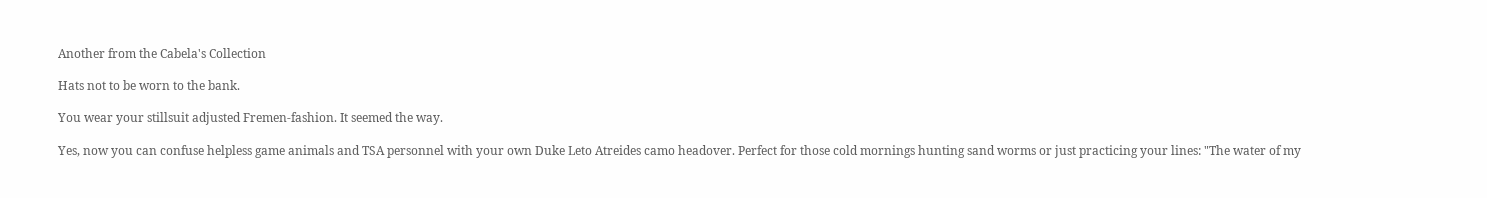Another from the Cabela's Collection

Hats not to be worn to the bank.

You wear your stillsuit adjusted Fremen-fashion. It seemed the way.

Yes, now you can confuse helpless game animals and TSA personnel with your own Duke Leto Atreides camo headover. Perfect for those cold mornings hunting sand worms or just practicing your lines: "The water of my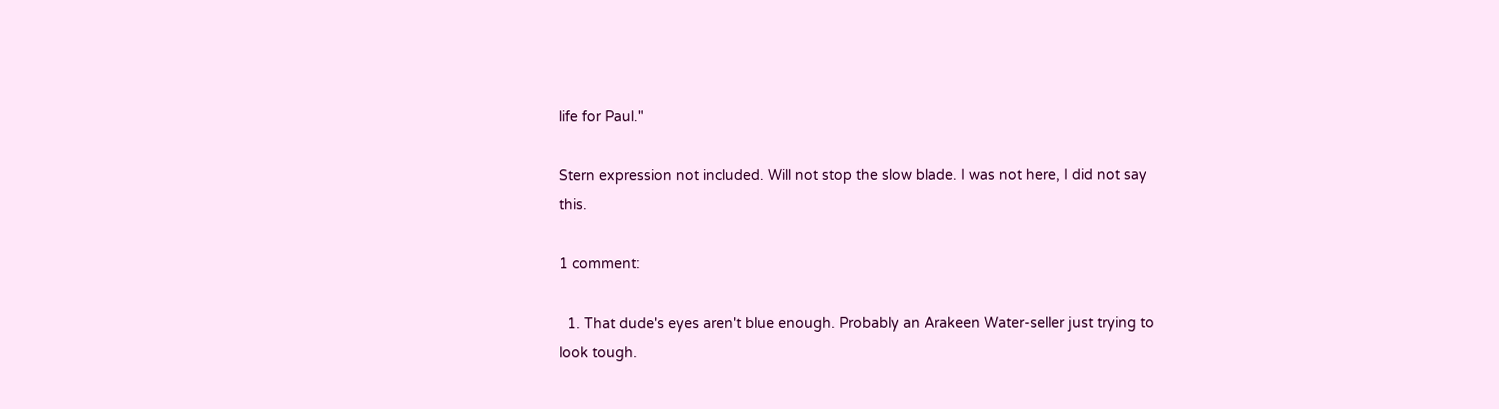life for Paul."

Stern expression not included. Will not stop the slow blade. I was not here, I did not say this.

1 comment:

  1. That dude's eyes aren't blue enough. Probably an Arakeen Water-seller just trying to look tough.